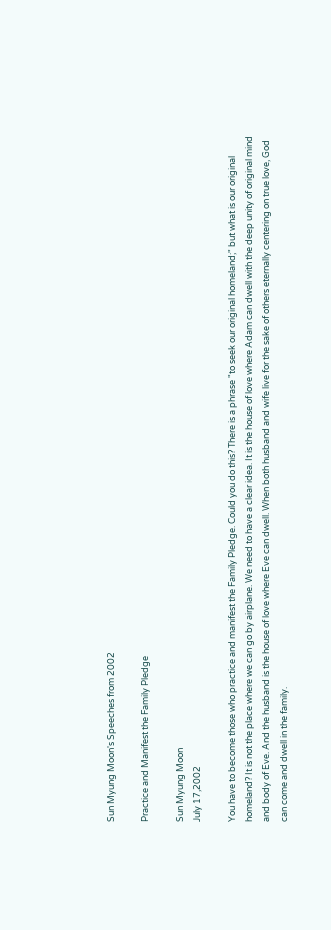Sun Myung Moon's Speeches from 2002

Practice and Manifest the Family Pledge

Sun Myung Moon
July 17,2002

You have to become those who practice and manifest the Family Pledge. Could you do this? There is a phrase "to seek our original homeland;" but what is our original homeland? It is not the place where we can go by airplane. We need to have a clear idea. It is the house of love where Adam can dwell with the deep unity of original mind and body of Eve. And the husband is the house of love where Eve can dwell. When both husband and wife live for the sake of others eternally centering on true love, God can come and dwell in the family.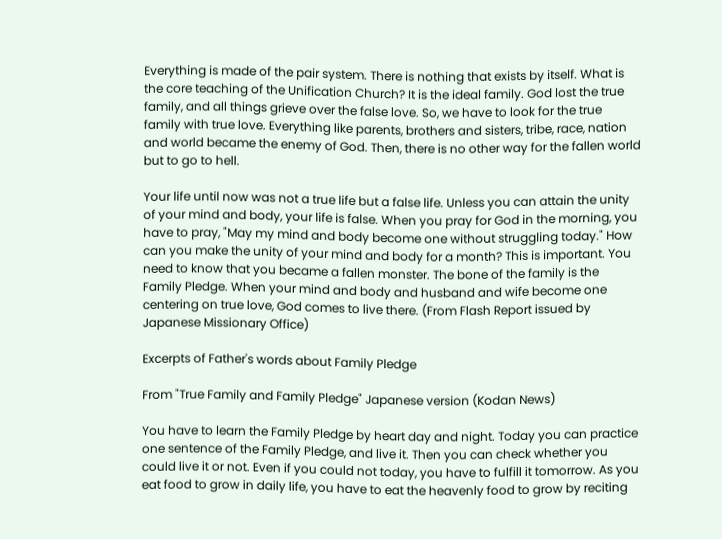Everything is made of the pair system. There is nothing that exists by itself. What is the core teaching of the Unification Church? It is the ideal family. God lost the true family, and all things grieve over the false love. So, we have to look for the true family with true love. Everything like parents, brothers and sisters, tribe, race, nation and world became the enemy of God. Then, there is no other way for the fallen world but to go to hell.

Your life until now was not a true life but a false life. Unless you can attain the unity of your mind and body, your life is false. When you pray for God in the morning, you have to pray, "May my mind and body become one without struggling today." How can you make the unity of your mind and body for a month? This is important. You need to know that you became a fallen monster. The bone of the family is the Family Pledge. When your mind and body and husband and wife become one centering on true love, God comes to live there. (From Flash Report issued by Japanese Missionary Office)

Excerpts of Father's words about Family Pledge

From "True Family and Family Pledge" Japanese version (Kodan News)

You have to learn the Family Pledge by heart day and night. Today you can practice one sentence of the Family Pledge, and live it. Then you can check whether you could live it or not. Even if you could not today, you have to fulfill it tomorrow. As you eat food to grow in daily life, you have to eat the heavenly food to grow by reciting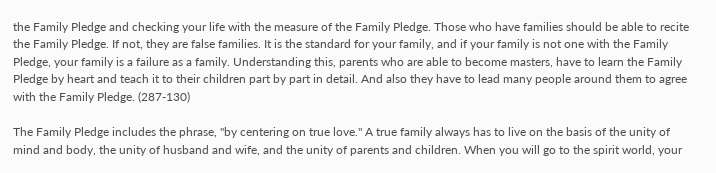the Family Pledge and checking your life with the measure of the Family Pledge. Those who have families should be able to recite the Family Pledge. If not, they are false families. It is the standard for your family, and if your family is not one with the Family Pledge, your family is a failure as a family. Understanding this, parents who are able to become masters, have to learn the Family Pledge by heart and teach it to their children part by part in detail. And also they have to lead many people around them to agree with the Family Pledge. (287-130)

The Family Pledge includes the phrase, "by centering on true love." A true family always has to live on the basis of the unity of mind and body, the unity of husband and wife, and the unity of parents and children. When you will go to the spirit world, your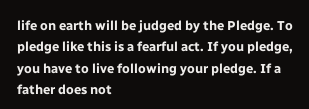life on earth will be judged by the Pledge. To pledge like this is a fearful act. If you pledge, you have to live following your pledge. If a father does not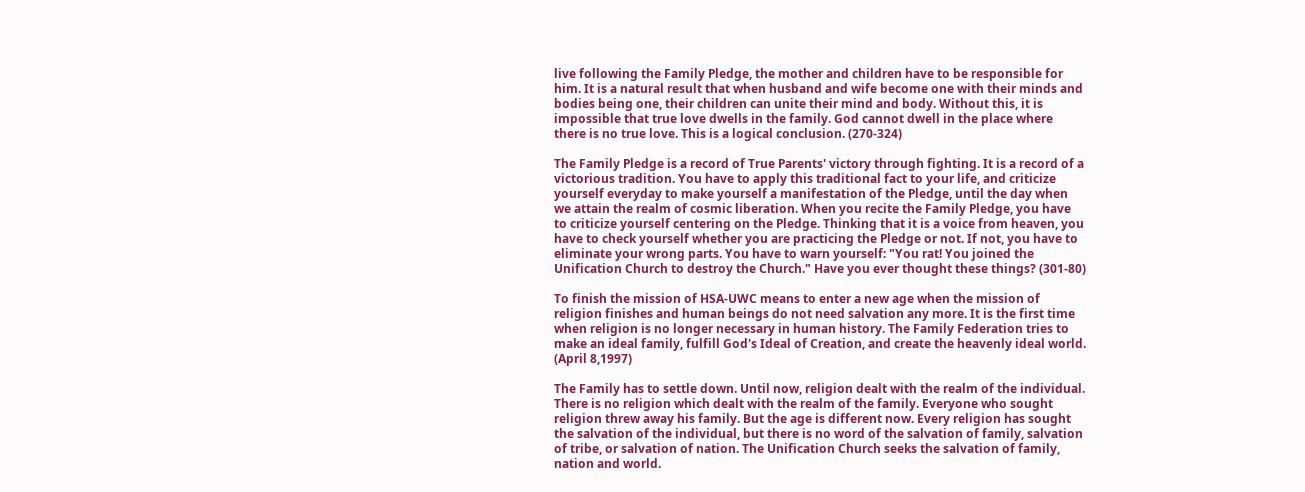live following the Family Pledge, the mother and children have to be responsible for him. It is a natural result that when husband and wife become one with their minds and bodies being one, their children can unite their mind and body. Without this, it is impossible that true love dwells in the family. God cannot dwell in the place where there is no true love. This is a logical conclusion. (270-324)

The Family Pledge is a record of True Parents' victory through fighting. It is a record of a victorious tradition. You have to apply this traditional fact to your life, and criticize yourself everyday to make yourself a manifestation of the Pledge, until the day when we attain the realm of cosmic liberation. When you recite the Family Pledge, you have to criticize yourself centering on the Pledge. Thinking that it is a voice from heaven, you have to check yourself whether you are practicing the Pledge or not. If not, you have to eliminate your wrong parts. You have to warn yourself: "You rat! You joined the Unification Church to destroy the Church." Have you ever thought these things? (301-80)

To finish the mission of HSA-UWC means to enter a new age when the mission of religion finishes and human beings do not need salvation any more. It is the first time when religion is no longer necessary in human history. The Family Federation tries to make an ideal family, fulfill God's Ideal of Creation, and create the heavenly ideal world. (April 8,1997)

The Family has to settle down. Until now, religion dealt with the realm of the individual. There is no religion which dealt with the realm of the family. Everyone who sought religion threw away his family. But the age is different now. Every religion has sought the salvation of the individual, but there is no word of the salvation of family, salvation of tribe, or salvation of nation. The Unification Church seeks the salvation of family, nation and world.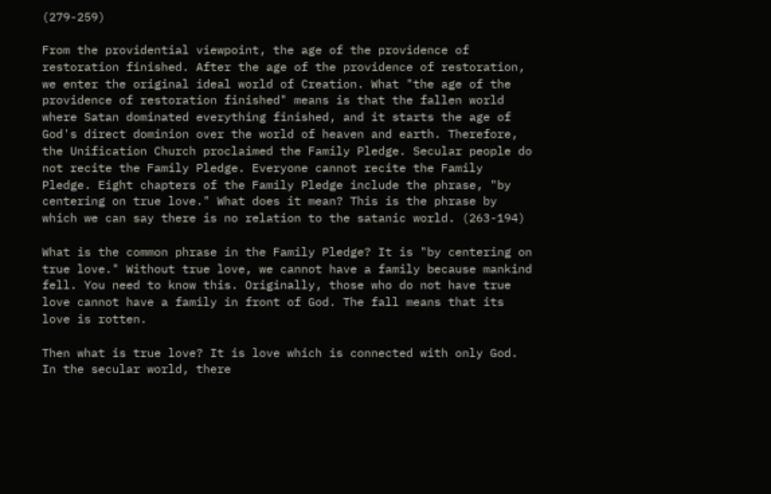(279-259)

From the providential viewpoint, the age of the providence of restoration finished. After the age of the providence of restoration, we enter the original ideal world of Creation. What "the age of the providence of restoration finished" means is that the fallen world where Satan dominated everything finished, and it starts the age of God's direct dominion over the world of heaven and earth. Therefore, the Unification Church proclaimed the Family Pledge. Secular people do not recite the Family Pledge. Everyone cannot recite the Family Pledge. Eight chapters of the Family Pledge include the phrase, "by centering on true love." What does it mean? This is the phrase by which we can say there is no relation to the satanic world. (263-194)

What is the common phrase in the Family Pledge? It is "by centering on true love." Without true love, we cannot have a family because mankind fell. You need to know this. Originally, those who do not have true love cannot have a family in front of God. The fall means that its love is rotten.

Then what is true love? It is love which is connected with only God. In the secular world, there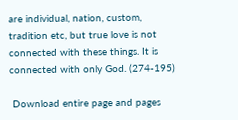are individual, nation, custom, tradition etc, but true love is not connected with these things. It is connected with only God. (274-195)

 Download entire page and pages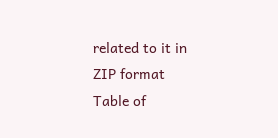related to it in ZIP format
Table of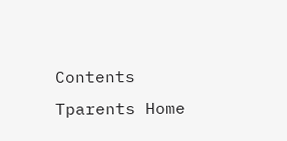Contents
Tparents Home